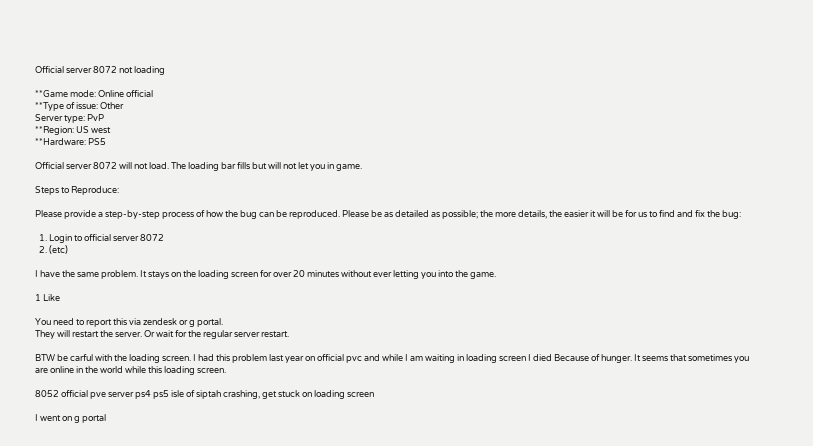Official server 8072 not loading

**Game mode: Online official
**Type of issue: Other
Server type: PvP
**Region: US west
**Hardware: PS5

Official server 8072 will not load. The loading bar fills but will not let you in game.

Steps to Reproduce:

Please provide a step-by-step process of how the bug can be reproduced. Please be as detailed as possible; the more details, the easier it will be for us to find and fix the bug:

  1. Login to official server 8072
  2. (etc)

I have the same problem. It stays on the loading screen for over 20 minutes without ever letting you into the game.

1 Like

You need to report this via zendesk or g portal.
They will restart the server. Or wait for the regular server restart.

BTW be carful with the loading screen. I had this problem last year on official pvc and while I am waiting in loading screen I died Because of hunger. It seems that sometimes you are online in the world while this loading screen.

8052 official pve server ps4 ps5 isle of siptah crashing, get stuck on loading screen

I went on g portal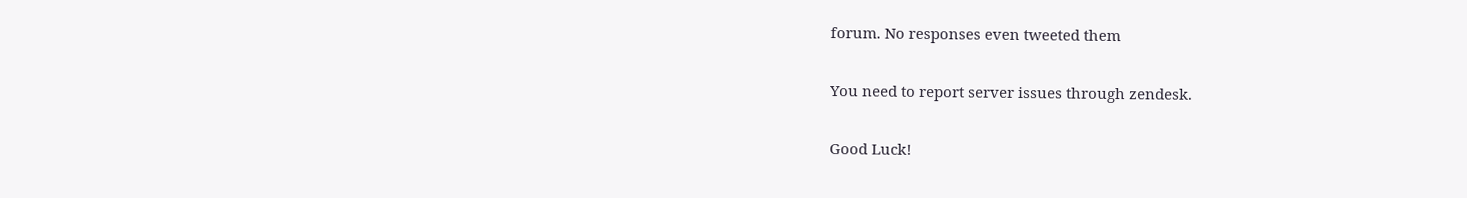forum. No responses even tweeted them

You need to report server issues through zendesk.

Good Luck!